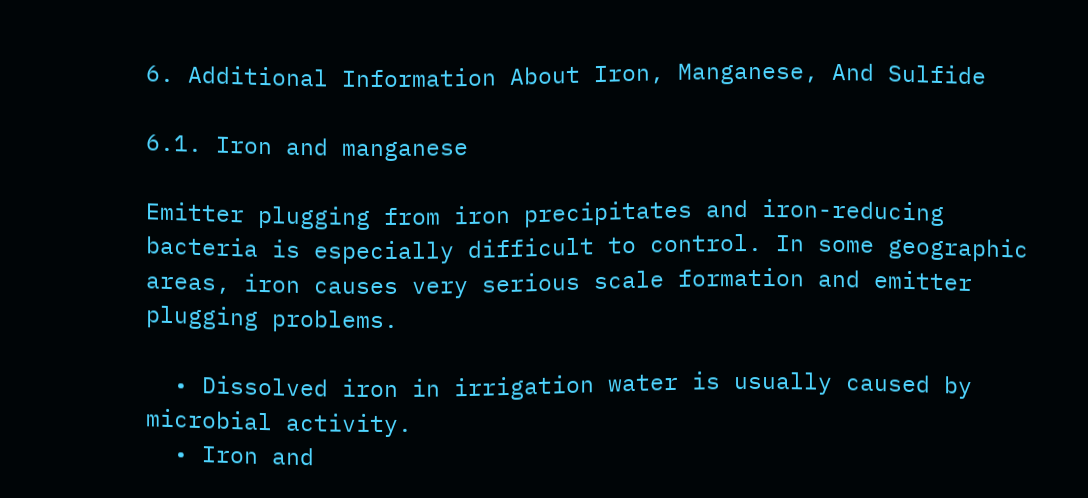6. Additional Information About Iron, Manganese, And Sulfide

6.1. Iron and manganese

Emitter plugging from iron precipitates and iron-reducing bacteria is especially difficult to control. In some geographic areas, iron causes very serious scale formation and emitter plugging problems.

  • Dissolved iron in irrigation water is usually caused by microbial activity.
  • Iron and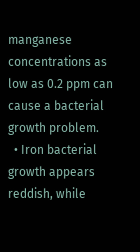manganese concentrations as low as 0.2 ppm can cause a bacterial growth problem.
  • Iron bacterial growth appears reddish, while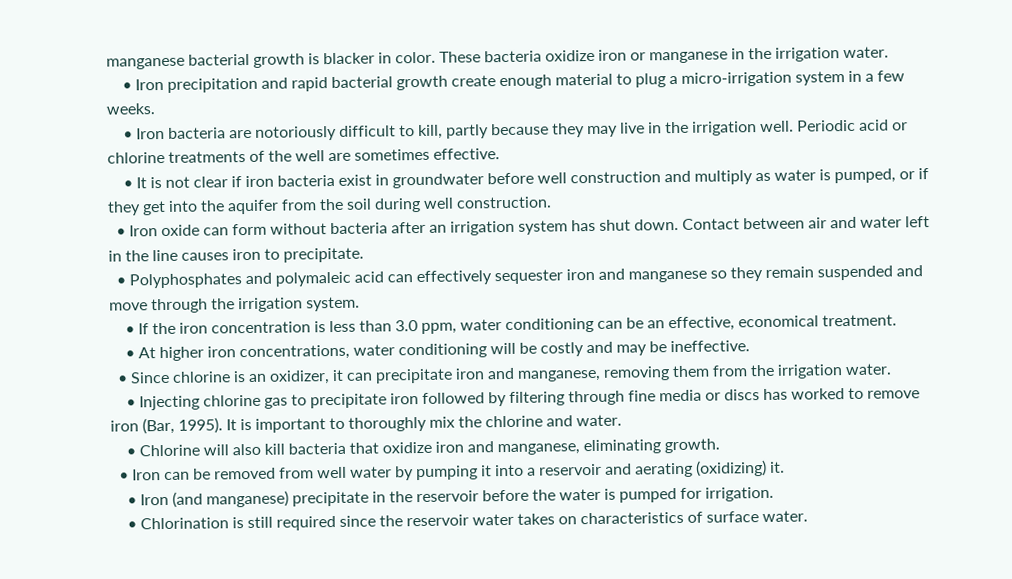manganese bacterial growth is blacker in color. These bacteria oxidize iron or manganese in the irrigation water.
    • Iron precipitation and rapid bacterial growth create enough material to plug a micro-irrigation system in a few weeks.
    • Iron bacteria are notoriously difficult to kill, partly because they may live in the irrigation well. Periodic acid or chlorine treatments of the well are sometimes effective.
    • It is not clear if iron bacteria exist in groundwater before well construction and multiply as water is pumped, or if they get into the aquifer from the soil during well construction.
  • Iron oxide can form without bacteria after an irrigation system has shut down. Contact between air and water left in the line causes iron to precipitate.
  • Polyphosphates and polymaleic acid can effectively sequester iron and manganese so they remain suspended and move through the irrigation system.
    • If the iron concentration is less than 3.0 ppm, water conditioning can be an effective, economical treatment.
    • At higher iron concentrations, water conditioning will be costly and may be ineffective.
  • Since chlorine is an oxidizer, it can precipitate iron and manganese, removing them from the irrigation water.
    • Injecting chlorine gas to precipitate iron followed by filtering through fine media or discs has worked to remove iron (Bar, 1995). It is important to thoroughly mix the chlorine and water.
    • Chlorine will also kill bacteria that oxidize iron and manganese, eliminating growth.
  • Iron can be removed from well water by pumping it into a reservoir and aerating (oxidizing) it.
    • Iron (and manganese) precipitate in the reservoir before the water is pumped for irrigation.
    • Chlorination is still required since the reservoir water takes on characteristics of surface water.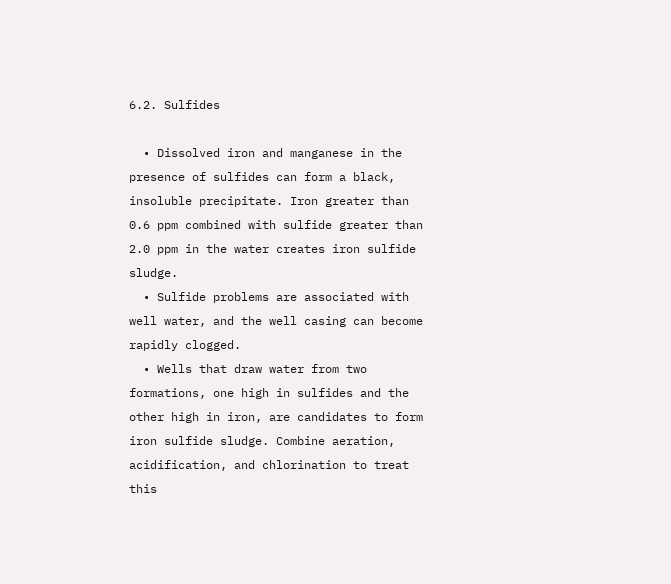6.2. Sulfides

  • Dissolved iron and manganese in the presence of sulfides can form a black, insoluble precipitate. Iron greater than 0.6 ppm combined with sulfide greater than 2.0 ppm in the water creates iron sulfide sludge.
  • Sulfide problems are associated with well water, and the well casing can become rapidly clogged.
  • Wells that draw water from two formations, one high in sulfides and the other high in iron, are candidates to form iron sulfide sludge. Combine aeration, acidification, and chlorination to treat this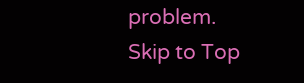problem.
Skip to Top